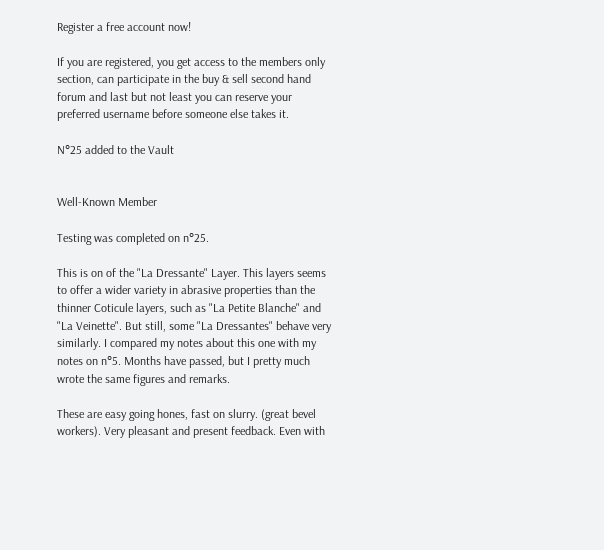Register a free account now!

If you are registered, you get access to the members only section, can participate in the buy & sell second hand forum and last but not least you can reserve your preferred username before someone else takes it.

N°25 added to the Vault


Well-Known Member

Testing was completed on n°25.

This is on of the "La Dressante" Layer. This layers seems to offer a wider variety in abrasive properties than the thinner Coticule layers, such as "La Petite Blanche" and "La Veinette". But still, some "La Dressantes" behave very similarly. I compared my notes about this one with my notes on n°5. Months have passed, but I pretty much wrote the same figures and remarks.

These are easy going hones, fast on slurry. (great bevel workers). Very pleasant and present feedback. Even with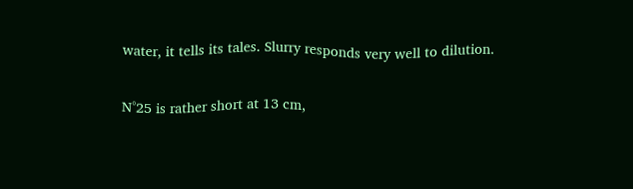water, it tells its tales. Slurry responds very well to dilution.

N°25 is rather short at 13 cm,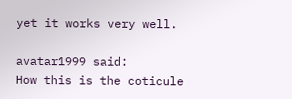yet it works very well.

avatar1999 said:
How this is the coticule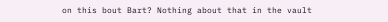on this bout Bart? Nothing about that in the vault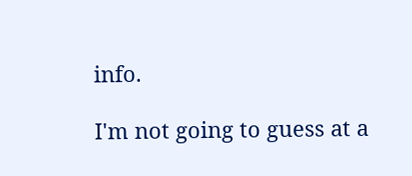info.

I'm not going to guess at a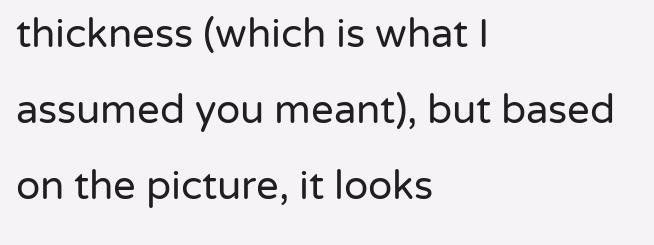thickness (which is what I assumed you meant), but based on the picture, it looks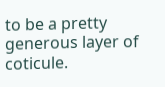to be a pretty generous layer of coticule.